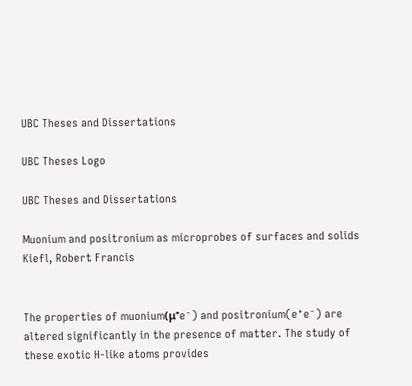UBC Theses and Dissertations

UBC Theses Logo

UBC Theses and Dissertations

Muonium and positronium as microprobes of surfaces and solids Kiefl, Robert Francis


The properties of muonium(μ⁺e⁻) and positronium(e⁺e⁻) are altered significantly in the presence of matter. The study of these exotic H-like atoms provides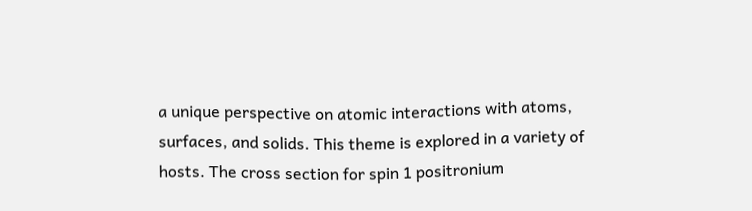a unique perspective on atomic interactions with atoms, surfaces, and solids. This theme is explored in a variety of hosts. The cross section for spin 1 positronium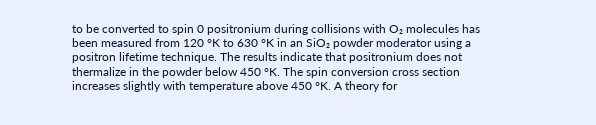to be converted to spin 0 positronium during collisions with O₂ molecules has been measured from 120 °K to 630 °K in an SiO₂ powder moderator using a positron lifetime technique. The results indicate that positronium does not thermalize in the powder below 450 °K. The spin conversion cross section increases slightly with temperature above 450 °K. A theory for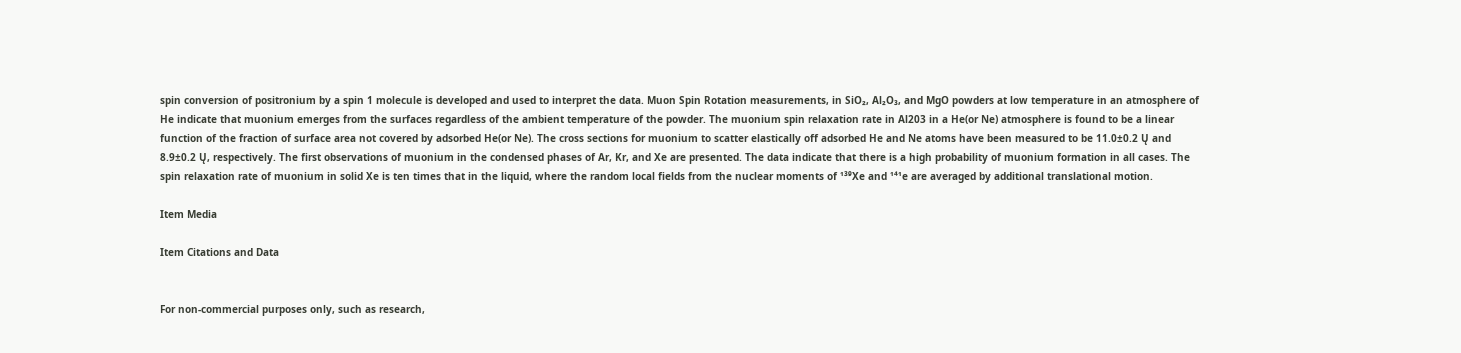spin conversion of positronium by a spin 1 molecule is developed and used to interpret the data. Muon Spin Rotation measurements, in SiO₂, Al₂O₃, and MgO powders at low temperature in an atmosphere of He indicate that muonium emerges from the surfaces regardless of the ambient temperature of the powder. The muonium spin relaxation rate in Al203 in a He(or Ne) atmosphere is found to be a linear function of the fraction of surface area not covered by adsorbed He(or Ne). The cross sections for muonium to scatter elastically off adsorbed He and Ne atoms have been measured to be 11.0±0.2 Ų and 8.9±0.2 Ų, respectively. The first observations of muonium in the condensed phases of Ar, Kr, and Xe are presented. The data indicate that there is a high probability of muonium formation in all cases. The spin relaxation rate of muonium in solid Xe is ten times that in the liquid, where the random local fields from the nuclear moments of ¹³⁹Xe and ¹⁴¹e are averaged by additional translational motion.

Item Media

Item Citations and Data


For non-commercial purposes only, such as research,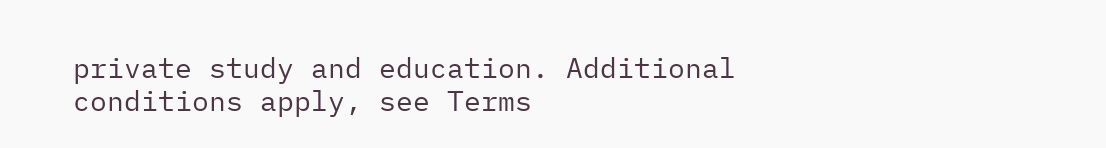private study and education. Additional conditions apply, see Terms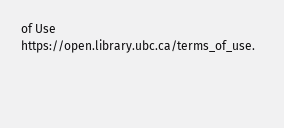of Use https://open.library.ubc.ca/terms_of_use.